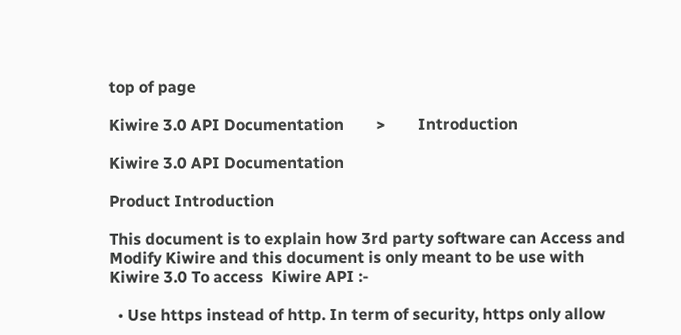top of page

Kiwire 3.0 API Documentation        >        Introduction

Kiwire 3.0 API Documentation

Product Introduction

This document is to explain how 3rd party software can Access and Modify Kiwire and this document is only meant to be use with Kiwire 3.0 To access  Kiwire API :-

  • Use https instead of http. In term of security, https only allow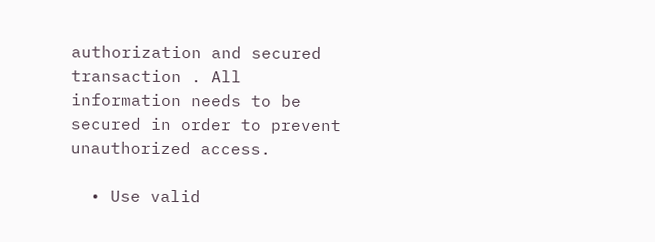authorization and secured transaction . All information needs to be secured in order to prevent unauthorized access.

  • Use valid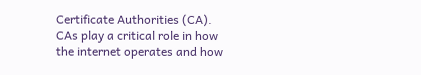Certificate Authorities (CA). CAs play a critical role in how the internet operates and how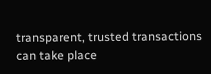transparent, trusted transactions can take place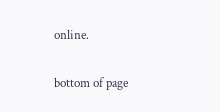online.

bottom of page